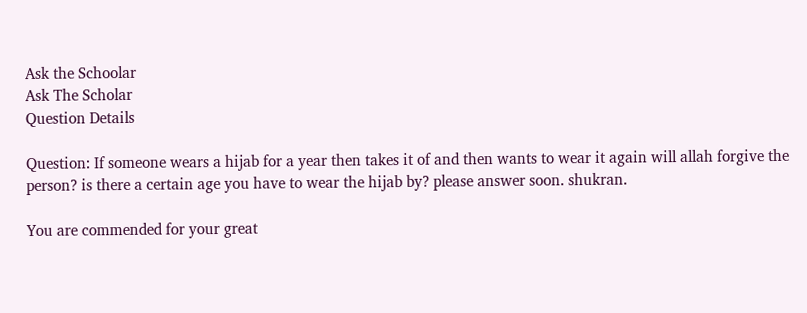Ask the Schoolar
Ask The Scholar
Question Details

Question: If someone wears a hijab for a year then takes it of and then wants to wear it again will allah forgive the person? is there a certain age you have to wear the hijab by? please answer soon. shukran.

You are commended for your great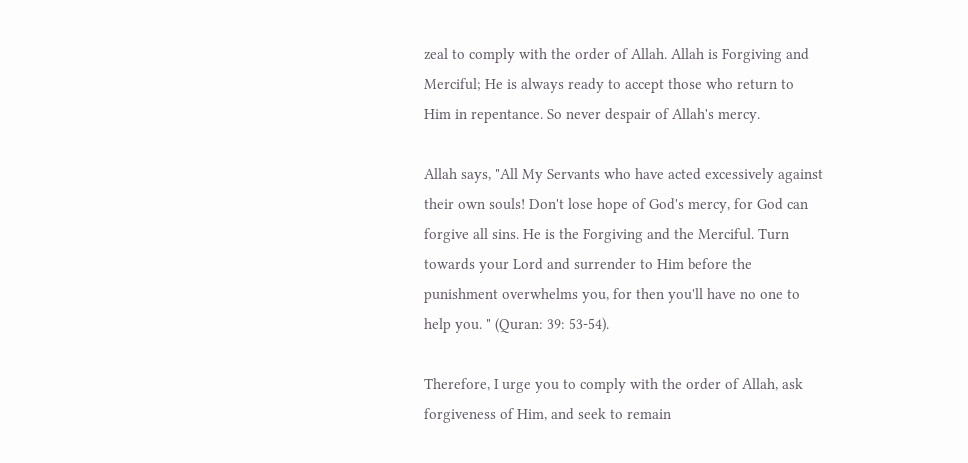zeal to comply with the order of Allah. Allah is Forgiving and Merciful; He is always ready to accept those who return to Him in repentance. So never despair of Allah's mercy.

Allah says, "All My Servants who have acted excessively against their own souls! Don't lose hope of God's mercy, for God can forgive all sins. He is the Forgiving and the Merciful. Turn towards your Lord and surrender to Him before the punishment overwhelms you, for then you'll have no one to help you. " (Quran: 39: 53-54).

Therefore, I urge you to comply with the order of Allah, ask forgiveness of Him, and seek to remain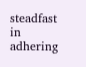steadfast in adhering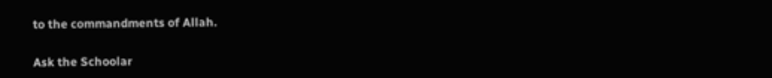to the commandments of Allah.

Ask the Schoolar